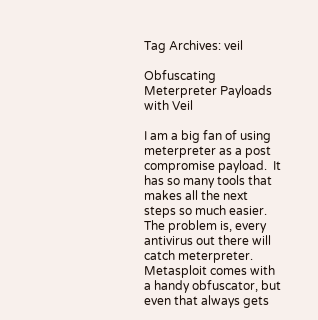Tag Archives: veil

Obfuscating Meterpreter Payloads with Veil

I am a big fan of using meterpreter as a post compromise payload.  It has so many tools that makes all the next steps so much easier.  The problem is, every antivirus out there will catch meterpreter.  Metasploit comes with a handy obfuscator, but even that always gets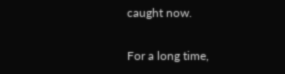caught now.

For a long time,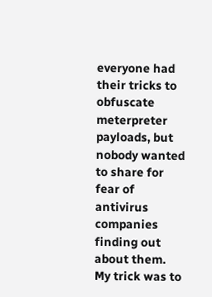everyone had their tricks to obfuscate meterpreter payloads, but nobody wanted to share for fear of antivirus companies finding out about them.  My trick was to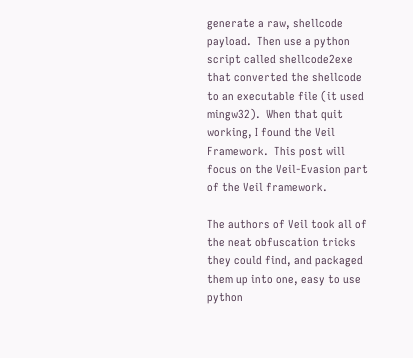generate a raw, shellcode payload.  Then use a python script called shellcode2exe that converted the shellcode to an executable file (it used mingw32).  When that quit working, I found the Veil Framework.  This post will focus on the Veil-Evasion part of the Veil framework.

The authors of Veil took all of the neat obfuscation tricks they could find, and packaged them up into one, easy to use python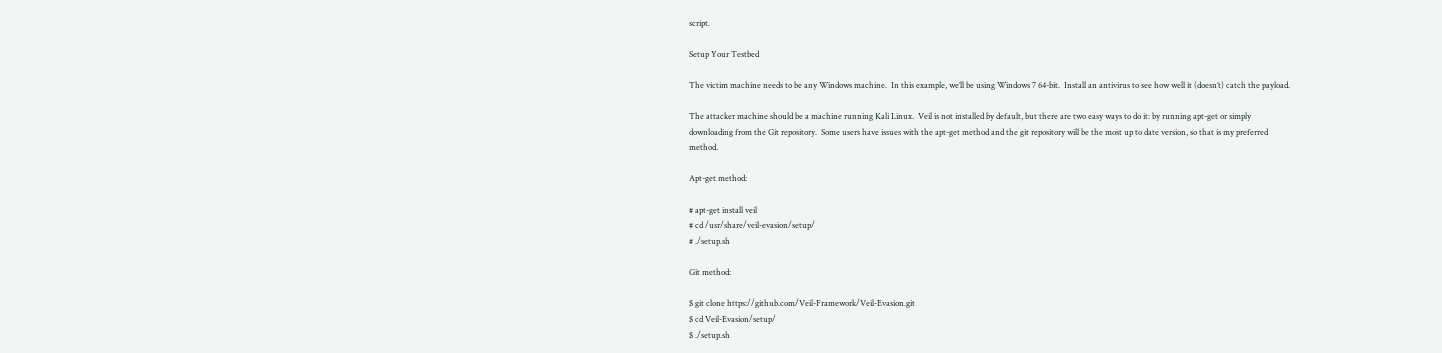script.

Setup Your Testbed

The victim machine needs to be any Windows machine.  In this example, we’ll be using Windows 7 64-bit.  Install an antivirus to see how well it (doesn’t) catch the payload.

The attacker machine should be a machine running Kali Linux.  Veil is not installed by default, but there are two easy ways to do it: by running apt-get or simply downloading from the Git repository.  Some users have issues with the apt-get method and the git repository will be the most up to date version, so that is my preferred method.

Apt-get method:

# apt-get install veil
# cd /usr/share/veil-evasion/setup/
# ./setup.sh

Git method:

$ git clone https://github.com/Veil-Framework/Veil-Evasion.git
$ cd Veil-Evasion/setup/
$ ./setup.sh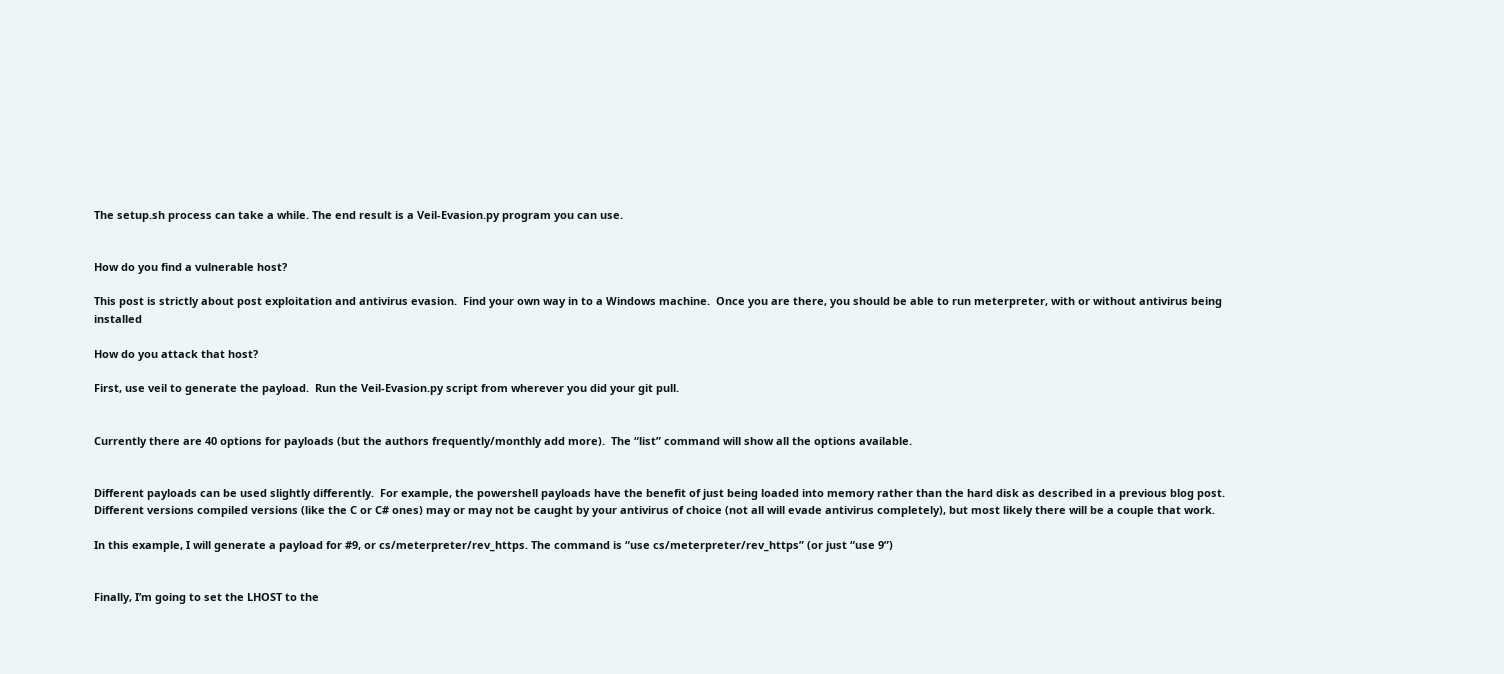The setup.sh process can take a while. The end result is a Veil-Evasion.py program you can use.


How do you find a vulnerable host?

This post is strictly about post exploitation and antivirus evasion.  Find your own way in to a Windows machine.  Once you are there, you should be able to run meterpreter, with or without antivirus being installed

How do you attack that host?

First, use veil to generate the payload.  Run the Veil-Evasion.py script from wherever you did your git pull.


Currently there are 40 options for payloads (but the authors frequently/monthly add more).  The “list” command will show all the options available.


Different payloads can be used slightly differently.  For example, the powershell payloads have the benefit of just being loaded into memory rather than the hard disk as described in a previous blog post.  Different versions compiled versions (like the C or C# ones) may or may not be caught by your antivirus of choice (not all will evade antivirus completely), but most likely there will be a couple that work.

In this example, I will generate a payload for #9, or cs/meterpreter/rev_https. The command is “use cs/meterpreter/rev_https” (or just “use 9”)


Finally, I’m going to set the LHOST to the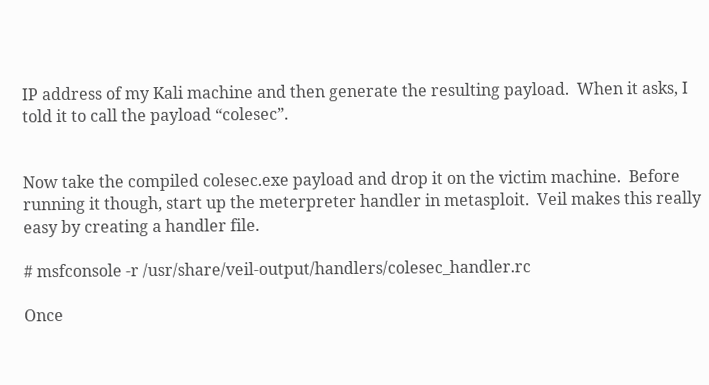IP address of my Kali machine and then generate the resulting payload.  When it asks, I told it to call the payload “colesec”.


Now take the compiled colesec.exe payload and drop it on the victim machine.  Before running it though, start up the meterpreter handler in metasploit.  Veil makes this really easy by creating a handler file.

# msfconsole -r /usr/share/veil-output/handlers/colesec_handler.rc

Once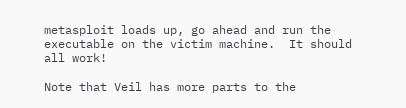metasploit loads up, go ahead and run the executable on the victim machine.  It should all work!

Note that Veil has more parts to the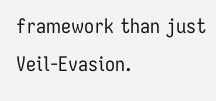framework than just Veil-Evasion.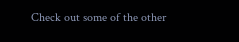Check out some of the other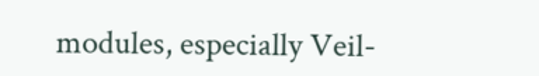modules, especially Veil-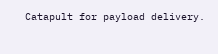Catapult for payload delivery.